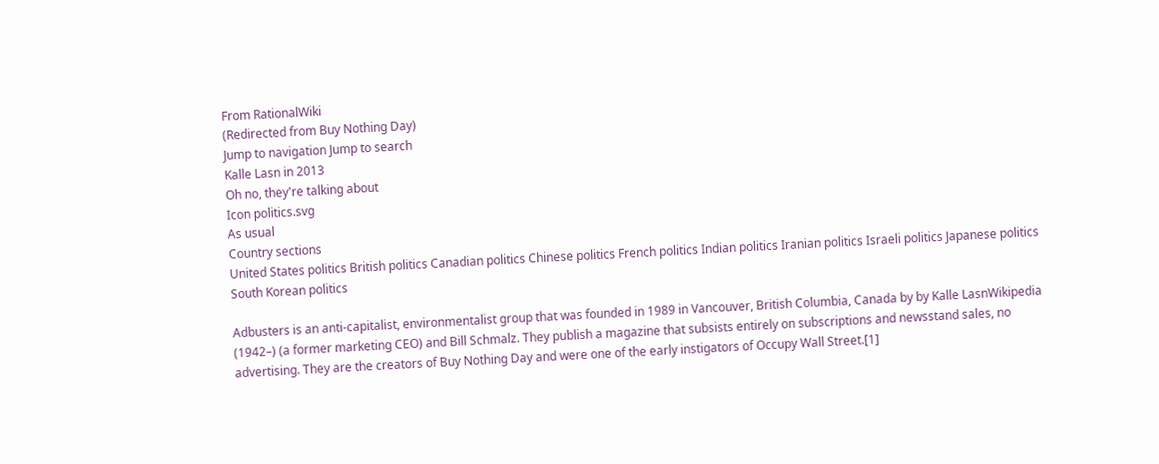From RationalWiki
(Redirected from Buy Nothing Day)
Jump to navigation Jump to search
Kalle Lasn in 2013
Oh no, they're talking about
Icon politics.svg
As usual
Country sections
United States politics British politics Canadian politics Chinese politics French politics Indian politics Iranian politics Israeli politics Japanese politics South Korean politics

Adbusters is an anti-capitalist, environmentalist group that was founded in 1989 in Vancouver, British Columbia, Canada by by Kalle LasnWikipedia (1942–) (a former marketing CEO) and Bill Schmalz. They publish a magazine that subsists entirely on subscriptions and newsstand sales, no advertising. They are the creators of Buy Nothing Day and were one of the early instigators of Occupy Wall Street.[1]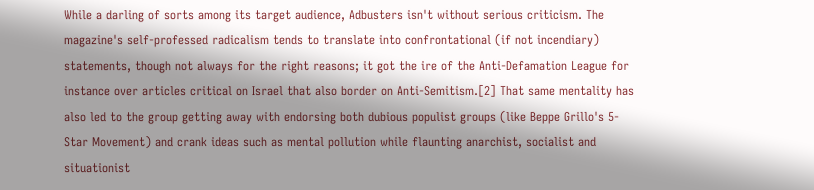While a darling of sorts among its target audience, Adbusters isn't without serious criticism. The magazine's self-professed radicalism tends to translate into confrontational (if not incendiary) statements, though not always for the right reasons; it got the ire of the Anti-Defamation League for instance over articles critical on Israel that also border on Anti-Semitism.[2] That same mentality has also led to the group getting away with endorsing both dubious populist groups (like Beppe Grillo's 5-Star Movement) and crank ideas such as mental pollution while flaunting anarchist, socialist and situationist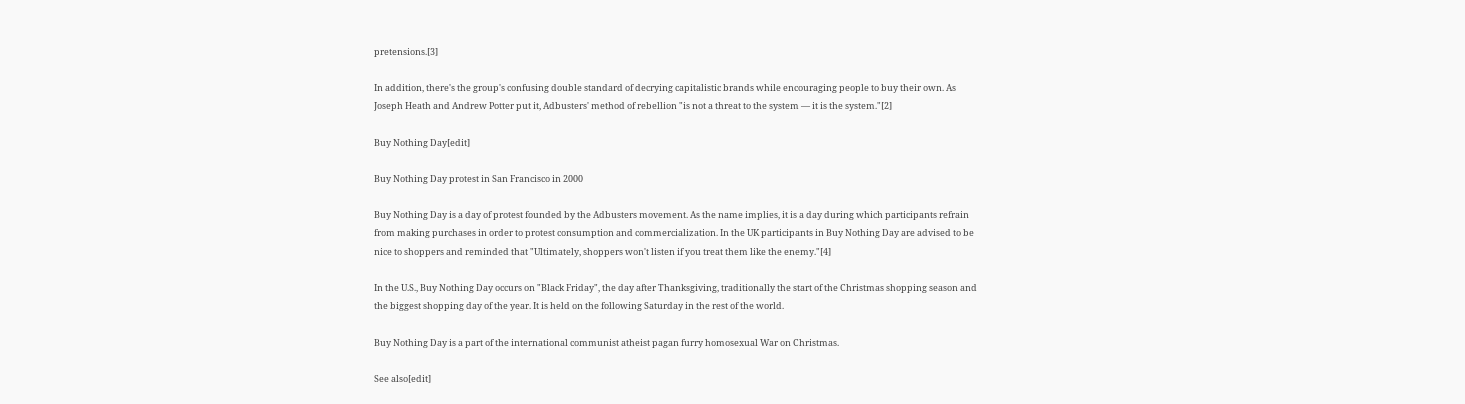pretensions.[3]

In addition, there's the group's confusing double standard of decrying capitalistic brands while encouraging people to buy their own. As Joseph Heath and Andrew Potter put it, Adbusters' method of rebellion "is not a threat to the system — it is the system."[2]

Buy Nothing Day[edit]

Buy Nothing Day protest in San Francisco in 2000

Buy Nothing Day is a day of protest founded by the Adbusters movement. As the name implies, it is a day during which participants refrain from making purchases in order to protest consumption and commercialization. In the UK participants in Buy Nothing Day are advised to be nice to shoppers and reminded that "Ultimately, shoppers won't listen if you treat them like the enemy."[4]

In the U.S., Buy Nothing Day occurs on "Black Friday", the day after Thanksgiving, traditionally the start of the Christmas shopping season and the biggest shopping day of the year. It is held on the following Saturday in the rest of the world.

Buy Nothing Day is a part of the international communist atheist pagan furry homosexual War on Christmas.

See also[edit]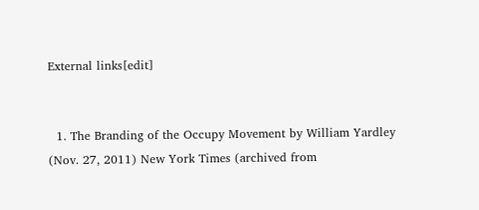External links[edit]


  1. The Branding of the Occupy Movement by William Yardley (Nov. 27, 2011) New York Times (archived from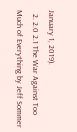January 1, 2019).
  2. 2.0 2.1 The War Against Too Much of Everything by Jeff Sommer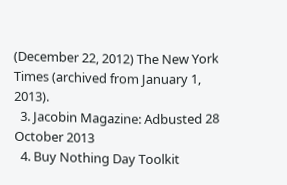(December 22, 2012) The New York Times (archived from January 1, 2013).
  3. Jacobin Magazine: Adbusted 28 October 2013
  4. Buy Nothing Day Toolkit